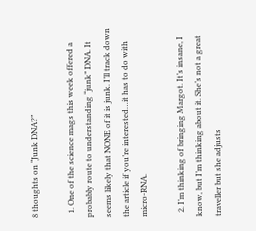8 thoughts on “Junk DNA?”

  1. One of the science mags this week offered a probably route to understanding “junk” DNA. It seems likely that NONE of it is junk. I’ll track down the article if you’re interested…it has to do with micro-RNA.

  2. I’m thinking of bringing Margot. It’s insane, I know, but I’m thinking about it. She’s not a great traveller but she adjusts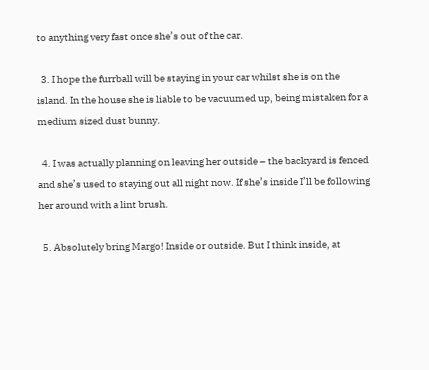to anything very fast once she’s out of the car.

  3. I hope the furrball will be staying in your car whilst she is on the island. In the house she is liable to be vacuumed up, being mistaken for a medium sized dust bunny.

  4. I was actually planning on leaving her outside – the backyard is fenced and she’s used to staying out all night now. If she’s inside I’ll be following her around with a lint brush.

  5. Absolutely bring Margo! Inside or outside. But I think inside, at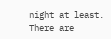night at least. There are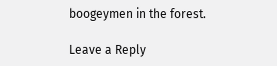boogeymen in the forest.

Leave a Reply